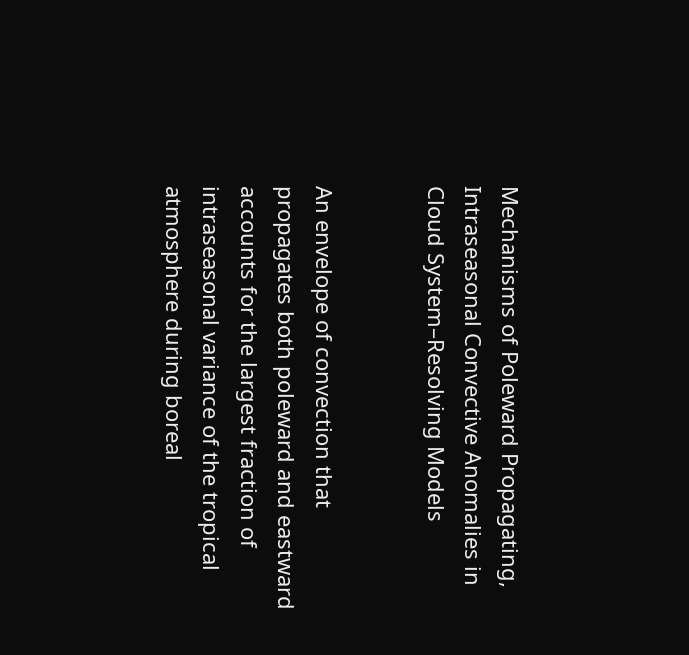Mechanisms of Poleward Propagating, Intraseasonal Convective Anomalies in Cloud System–Resolving Models


An envelope of convection that propagates both poleward and eastward accounts for the largest fraction of intraseasonal variance of the tropical atmosphere during boreal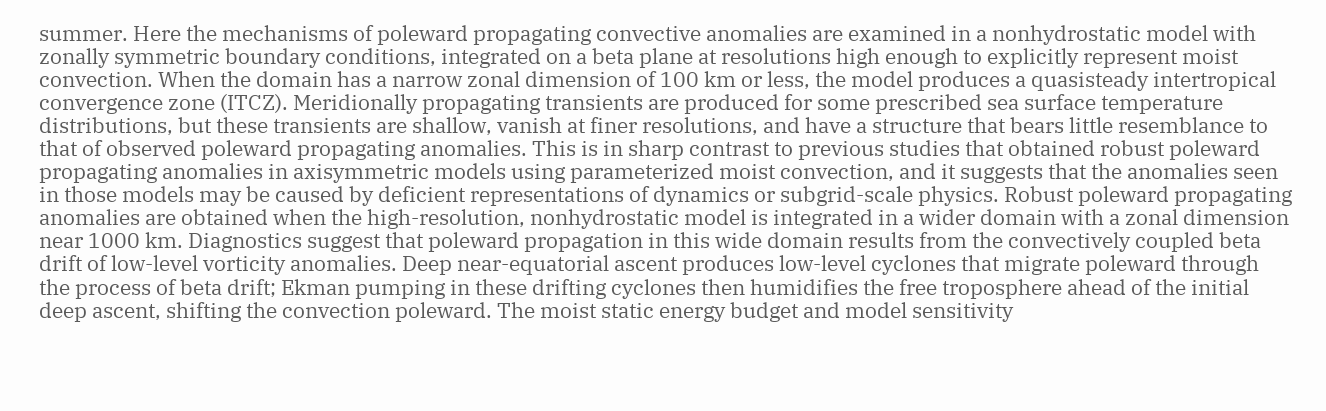summer. Here the mechanisms of poleward propagating convective anomalies are examined in a nonhydrostatic model with zonally symmetric boundary conditions, integrated on a beta plane at resolutions high enough to explicitly represent moist convection. When the domain has a narrow zonal dimension of 100 km or less, the model produces a quasisteady intertropical convergence zone (ITCZ). Meridionally propagating transients are produced for some prescribed sea surface temperature distributions, but these transients are shallow, vanish at finer resolutions, and have a structure that bears little resemblance to that of observed poleward propagating anomalies. This is in sharp contrast to previous studies that obtained robust poleward propagating anomalies in axisymmetric models using parameterized moist convection, and it suggests that the anomalies seen in those models may be caused by deficient representations of dynamics or subgrid-scale physics. Robust poleward propagating anomalies are obtained when the high-resolution, nonhydrostatic model is integrated in a wider domain with a zonal dimension near 1000 km. Diagnostics suggest that poleward propagation in this wide domain results from the convectively coupled beta drift of low-level vorticity anomalies. Deep near-equatorial ascent produces low-level cyclones that migrate poleward through the process of beta drift; Ekman pumping in these drifting cyclones then humidifies the free troposphere ahead of the initial deep ascent, shifting the convection poleward. The moist static energy budget and model sensitivity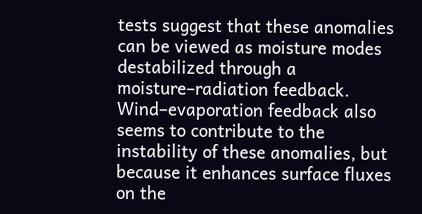tests suggest that these anomalies can be viewed as moisture modes destabilized through a moisture–radiation feedback. Wind–evaporation feedback also seems to contribute to the instability of these anomalies, but because it enhances surface fluxes on the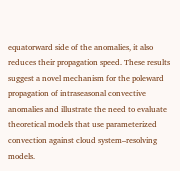equatorward side of the anomalies, it also reduces their propagation speed. These results suggest a novel mechanism for the poleward propagation of intraseasonal convective anomalies and illustrate the need to evaluate theoretical models that use parameterized convection against cloud system–resolving models.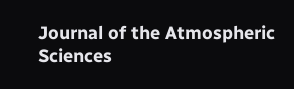Journal of the Atmospheric Sciences